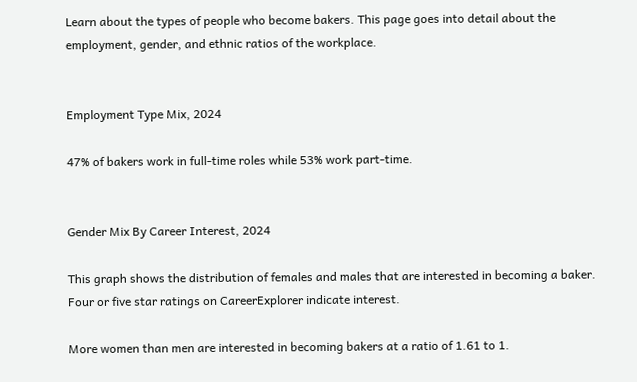Learn about the types of people who become bakers. This page goes into detail about the employment, gender, and ethnic ratios of the workplace.


Employment Type Mix, 2024

47% of bakers work in full-time roles while 53% work part-time.


Gender Mix By Career Interest, 2024

This graph shows the distribution of females and males that are interested in becoming a baker. Four or five star ratings on CareerExplorer indicate interest.

More women than men are interested in becoming bakers at a ratio of 1.61 to 1.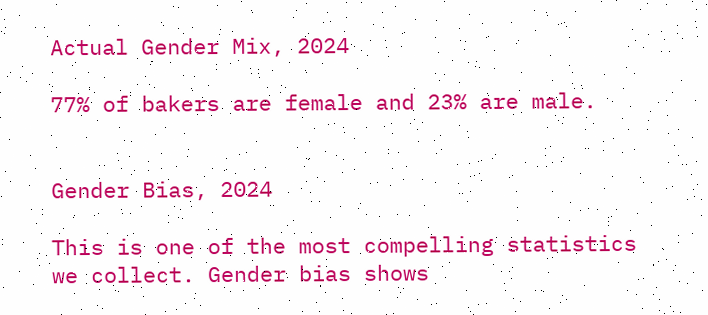Actual Gender Mix, 2024

77% of bakers are female and 23% are male.


Gender Bias, 2024

This is one of the most compelling statistics we collect. Gender bias shows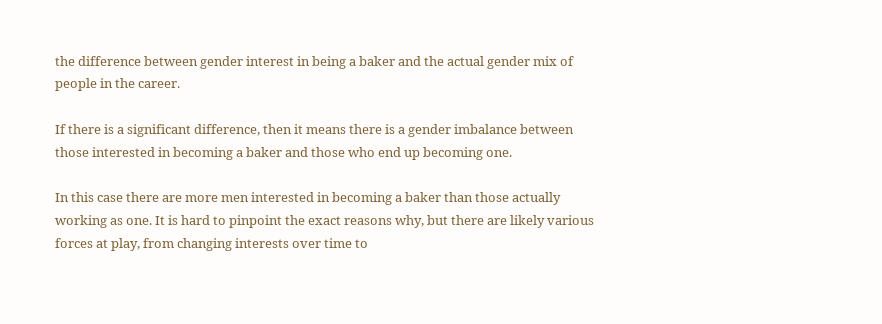the difference between gender interest in being a baker and the actual gender mix of people in the career.

If there is a significant difference, then it means there is a gender imbalance between those interested in becoming a baker and those who end up becoming one.

In this case there are more men interested in becoming a baker than those actually working as one. It is hard to pinpoint the exact reasons why, but there are likely various forces at play, from changing interests over time to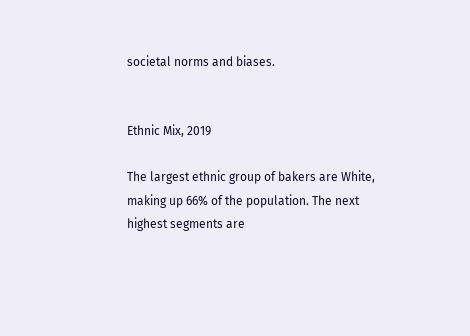societal norms and biases.


Ethnic Mix, 2019

The largest ethnic group of bakers are White, making up 66% of the population. The next highest segments are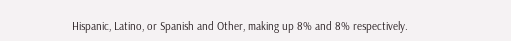Hispanic, Latino, or Spanish and Other, making up 8% and 8% respectively.